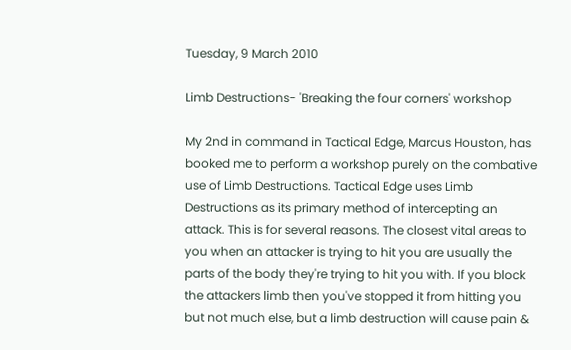Tuesday, 9 March 2010

Limb Destructions- 'Breaking the four corners' workshop

My 2nd in command in Tactical Edge, Marcus Houston, has booked me to perform a workshop purely on the combative use of Limb Destructions. Tactical Edge uses Limb Destructions as its primary method of intercepting an attack. This is for several reasons. The closest vital areas to you when an attacker is trying to hit you are usually the parts of the body they're trying to hit you with. If you block the attackers limb then you've stopped it from hitting you but not much else, but a limb destruction will cause pain &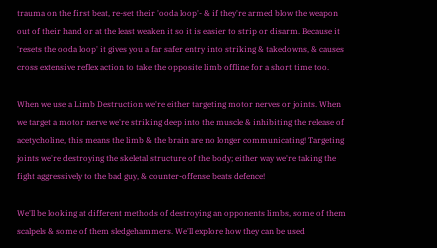trauma on the first beat, re-set their 'ooda loop'- & if they're armed blow the weapon out of their hand or at the least weaken it so it is easier to strip or disarm. Because it 'resets the ooda loop' it gives you a far safer entry into striking & takedowns, & causes cross extensive reflex action to take the opposite limb offline for a short time too.

When we use a Limb Destruction we're either targeting motor nerves or joints. When we target a motor nerve we're striking deep into the muscle & inhibiting the release of acetycholine, this means the limb & the brain are no longer communicating! Targeting joints we're destroying the skeletal structure of the body; either way we're taking the fight aggressively to the bad guy, & counter-offense beats defence!

We'll be looking at different methods of destroying an opponents limbs, some of them scalpels & some of them sledgehammers. We'll explore how they can be used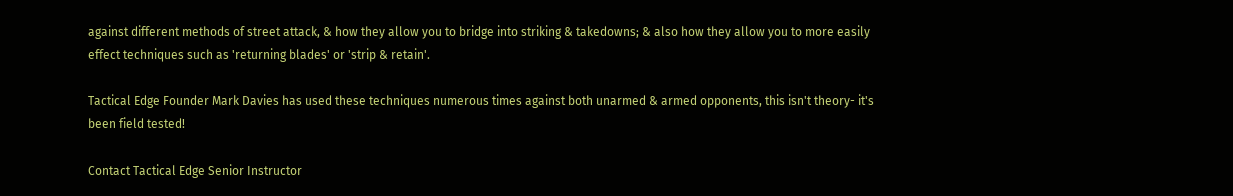against different methods of street attack, & how they allow you to bridge into striking & takedowns; & also how they allow you to more easily effect techniques such as 'returning blades' or 'strip & retain'.

Tactical Edge Founder Mark Davies has used these techniques numerous times against both unarmed & armed opponents, this isn't theory- it's been field tested!

Contact Tactical Edge Senior Instructor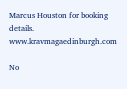Marcus Houston for booking details. www.kravmagaedinburgh.com

No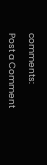comments:

Post a Comment